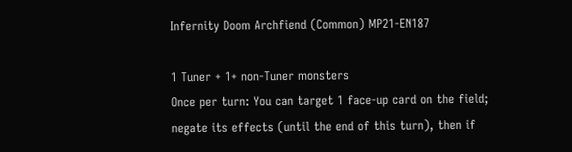Infernity Doom Archfiend (Common) MP21-EN187

1 Tuner + 1+ non-Tuner monsters
Once per turn: You can target 1 face-up card on the field; negate its effects (until the end of this turn), then if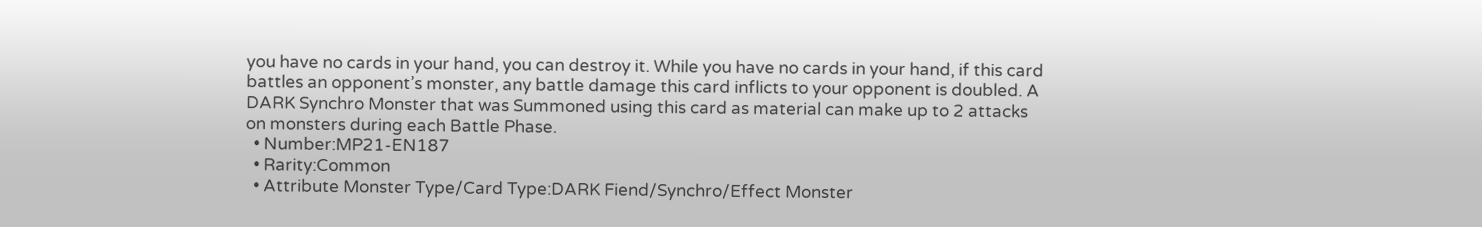you have no cards in your hand, you can destroy it. While you have no cards in your hand, if this card battles an opponent’s monster, any battle damage this card inflicts to your opponent is doubled. A DARK Synchro Monster that was Summoned using this card as material can make up to 2 attacks on monsters during each Battle Phase.
  • Number:MP21-EN187
  • Rarity:Common
  • Attribute Monster Type/Card Type:DARK Fiend/Synchro/Effect Monster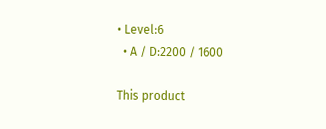• Level:6
  • A / D:2200 / 1600

This product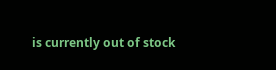is currently out of stock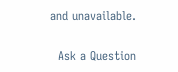and unavailable.

  Ask a Question